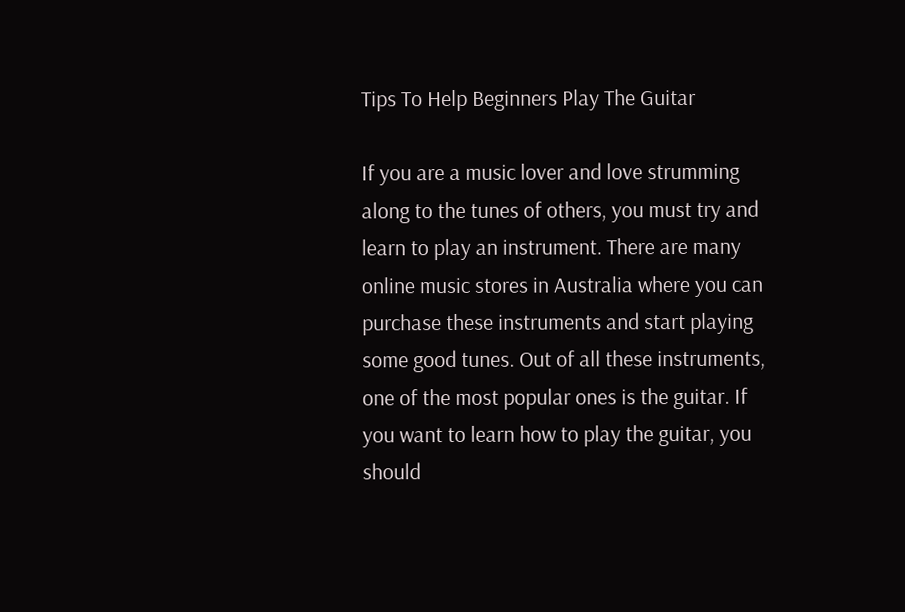Tips To Help Beginners Play The Guitar

If you are a music lover and love strumming along to the tunes of others, you must try and learn to play an instrument. There are many online music stores in Australia where you can purchase these instruments and start playing some good tunes. Out of all these instruments, one of the most popular ones is the guitar. If you want to learn how to play the guitar, you should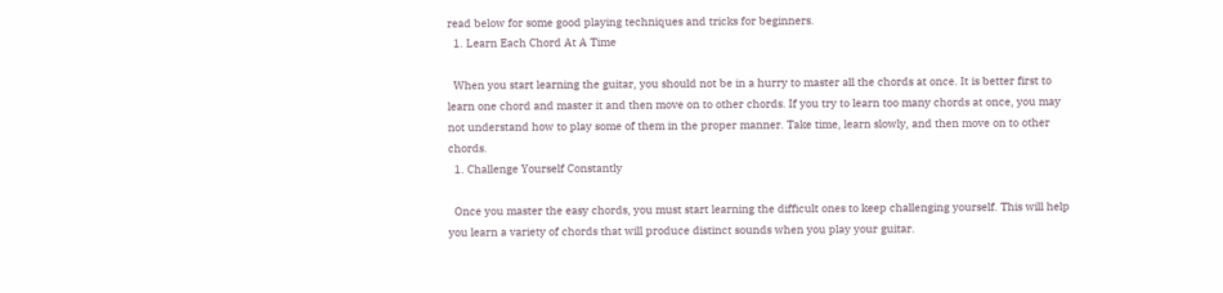read below for some good playing techniques and tricks for beginners.
  1. Learn Each Chord At A Time

  When you start learning the guitar, you should not be in a hurry to master all the chords at once. It is better first to learn one chord and master it and then move on to other chords. If you try to learn too many chords at once, you may not understand how to play some of them in the proper manner. Take time, learn slowly, and then move on to other chords.
  1. Challenge Yourself Constantly

  Once you master the easy chords, you must start learning the difficult ones to keep challenging yourself. This will help you learn a variety of chords that will produce distinct sounds when you play your guitar.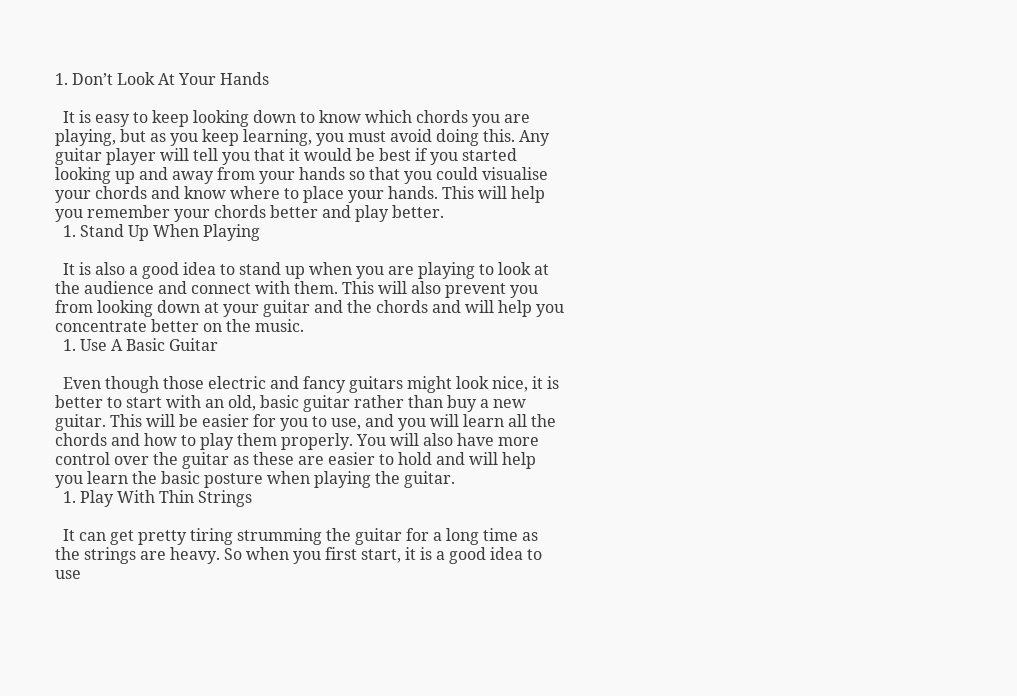1. Don’t Look At Your Hands

  It is easy to keep looking down to know which chords you are playing, but as you keep learning, you must avoid doing this. Any guitar player will tell you that it would be best if you started looking up and away from your hands so that you could visualise your chords and know where to place your hands. This will help you remember your chords better and play better.
  1. Stand Up When Playing

  It is also a good idea to stand up when you are playing to look at the audience and connect with them. This will also prevent you from looking down at your guitar and the chords and will help you concentrate better on the music.
  1. Use A Basic Guitar

  Even though those electric and fancy guitars might look nice, it is better to start with an old, basic guitar rather than buy a new guitar. This will be easier for you to use, and you will learn all the chords and how to play them properly. You will also have more control over the guitar as these are easier to hold and will help you learn the basic posture when playing the guitar.
  1. Play With Thin Strings

  It can get pretty tiring strumming the guitar for a long time as the strings are heavy. So when you first start, it is a good idea to use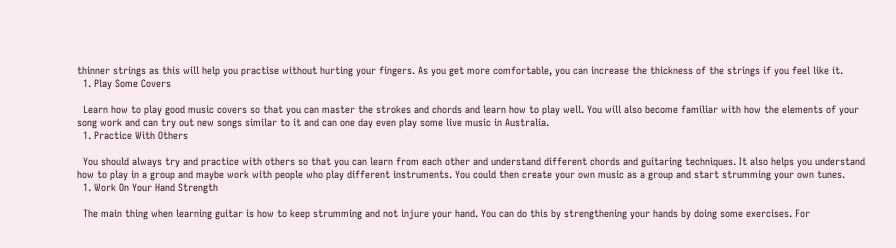thinner strings as this will help you practise without hurting your fingers. As you get more comfortable, you can increase the thickness of the strings if you feel like it.
  1. Play Some Covers

  Learn how to play good music covers so that you can master the strokes and chords and learn how to play well. You will also become familiar with how the elements of your song work and can try out new songs similar to it and can one day even play some live music in Australia.
  1. Practice With Others

  You should always try and practice with others so that you can learn from each other and understand different chords and guitaring techniques. It also helps you understand how to play in a group and maybe work with people who play different instruments. You could then create your own music as a group and start strumming your own tunes.
  1. Work On Your Hand Strength

  The main thing when learning guitar is how to keep strumming and not injure your hand. You can do this by strengthening your hands by doing some exercises. For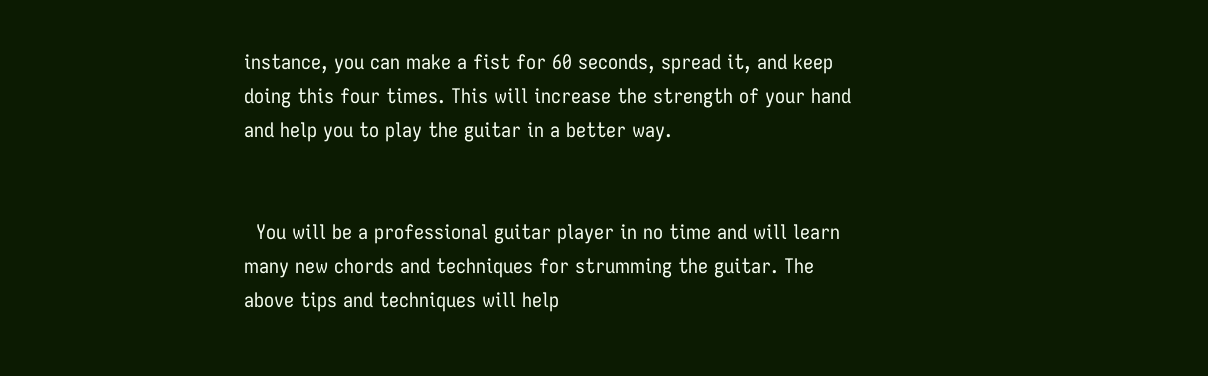instance, you can make a fist for 60 seconds, spread it, and keep doing this four times. This will increase the strength of your hand and help you to play the guitar in a better way.


  You will be a professional guitar player in no time and will learn many new chords and techniques for strumming the guitar. The above tips and techniques will help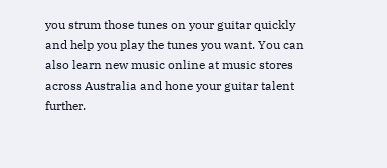you strum those tunes on your guitar quickly and help you play the tunes you want. You can also learn new music online at music stores across Australia and hone your guitar talent further.